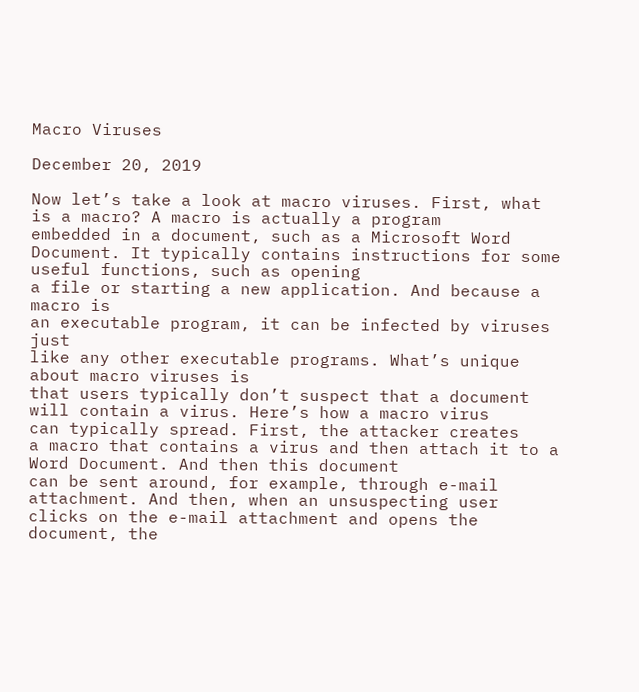Macro Viruses

December 20, 2019

Now let’s take a look at macro viruses. First, what is a macro? A macro is actually a program
embedded in a document, such as a Microsoft Word Document. It typically contains instructions for some useful functions, such as opening
a file or starting a new application. And because a macro is
an executable program, it can be infected by viruses just
like any other executable programs. What’s unique about macro viruses is
that users typically don’t suspect that a document will contain a virus. Here’s how a macro virus
can typically spread. First, the attacker creates
a macro that contains a virus and then attach it to a Word Document. And then this document
can be sent around, for example, through e-mail attachment. And then, when an unsuspecting user
clicks on the e-mail attachment and opens the document, the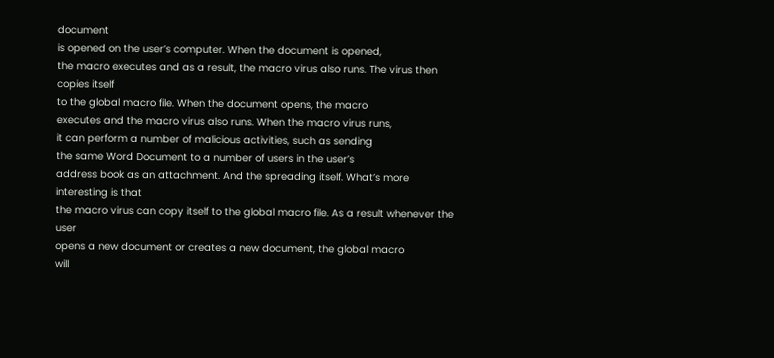document
is opened on the user’s computer. When the document is opened,
the macro executes and as a result, the macro virus also runs. The virus then copies itself
to the global macro file. When the document opens, the macro
executes and the macro virus also runs. When the macro virus runs,
it can perform a number of malicious activities, such as sending
the same Word Document to a number of users in the user’s
address book as an attachment. And the spreading itself. What’s more interesting is that
the macro virus can copy itself to the global macro file. As a result whenever the user
opens a new document or creates a new document, the global macro
will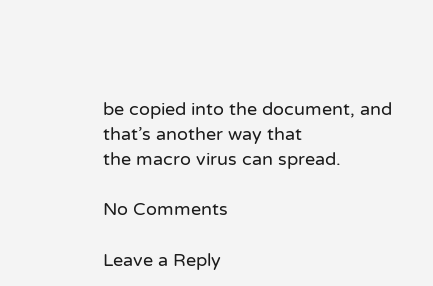be copied into the document, and that’s another way that
the macro virus can spread.

No Comments

Leave a Reply